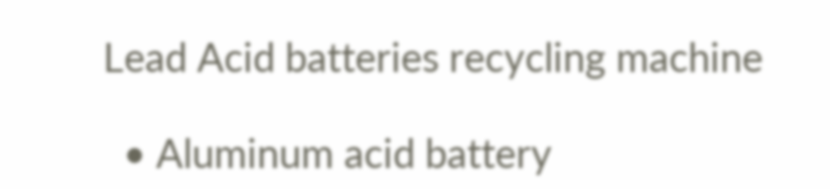Lead Acid batteries recycling machine

  • Aluminum acid battery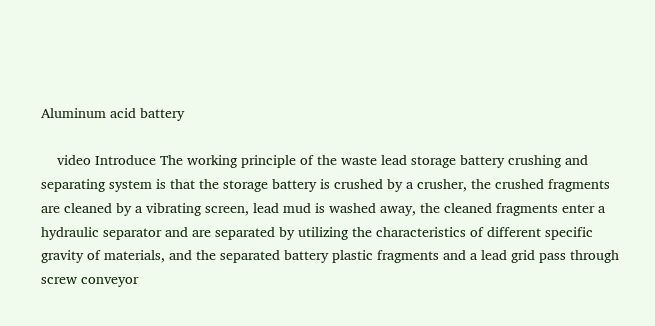Aluminum acid battery

    video Introduce The working principle of the waste lead storage battery crushing and separating system is that the storage battery is crushed by a crusher, the crushed fragments are cleaned by a vibrating screen, lead mud is washed away, the cleaned fragments enter a hydraulic separator and are separated by utilizing the characteristics of different specific gravity of materials, and the separated battery plastic fragments and a lead grid pass through screw conveyor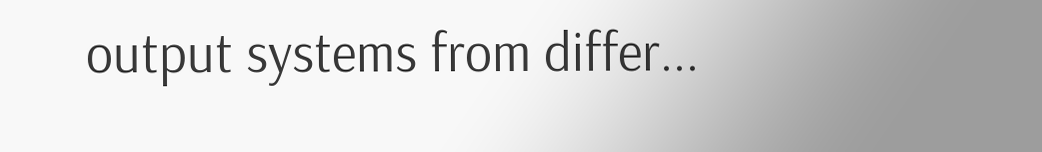output systems from differ...